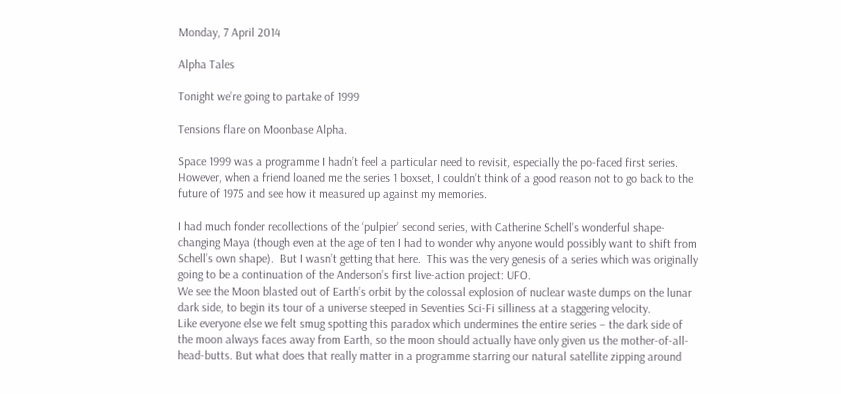Monday, 7 April 2014

Alpha Tales

Tonight we’re going to partake of 1999

Tensions flare on Moonbase Alpha.

Space 1999 was a programme I hadn’t feel a particular need to revisit, especially the po-faced first series.  However, when a friend loaned me the series 1 boxset, I couldn’t think of a good reason not to go back to the future of 1975 and see how it measured up against my memories.

I had much fonder recollections of the ‘pulpier’ second series, with Catherine Schell’s wonderful shape-changing Maya (though even at the age of ten I had to wonder why anyone would possibly want to shift from Schell’s own shape).  But I wasn’t getting that here.  This was the very genesis of a series which was originally going to be a continuation of the Anderson’s first live-action project: UFO.
We see the Moon blasted out of Earth’s orbit by the colossal explosion of nuclear waste dumps on the lunar dark side, to begin its tour of a universe steeped in Seventies Sci-Fi silliness at a staggering velocity.
Like everyone else we felt smug spotting this paradox which undermines the entire series – the dark side of the moon always faces away from Earth, so the moon should actually have only given us the mother-of-all-head-butts. But what does that really matter in a programme starring our natural satellite zipping around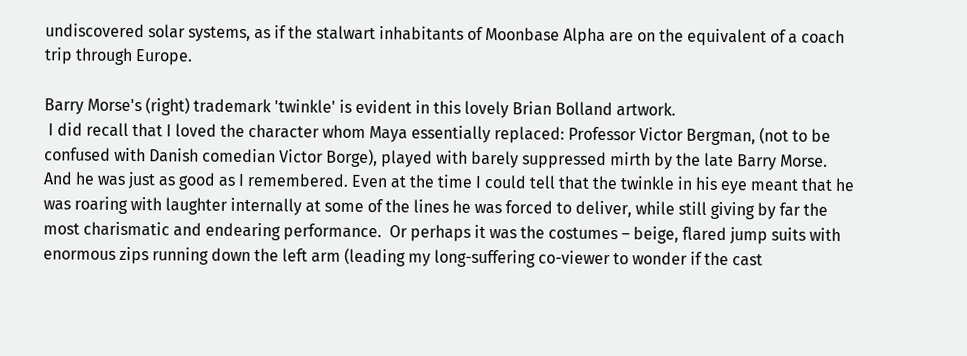undiscovered solar systems, as if the stalwart inhabitants of Moonbase Alpha are on the equivalent of a coach trip through Europe.

Barry Morse's (right) trademark 'twinkle' is evident in this lovely Brian Bolland artwork.
 I did recall that I loved the character whom Maya essentially replaced: Professor Victor Bergman, (not to be confused with Danish comedian Victor Borge), played with barely suppressed mirth by the late Barry Morse. And he was just as good as I remembered. Even at the time I could tell that the twinkle in his eye meant that he was roaring with laughter internally at some of the lines he was forced to deliver, while still giving by far the most charismatic and endearing performance.  Or perhaps it was the costumes – beige, flared jump suits with enormous zips running down the left arm (leading my long-suffering co-viewer to wonder if the cast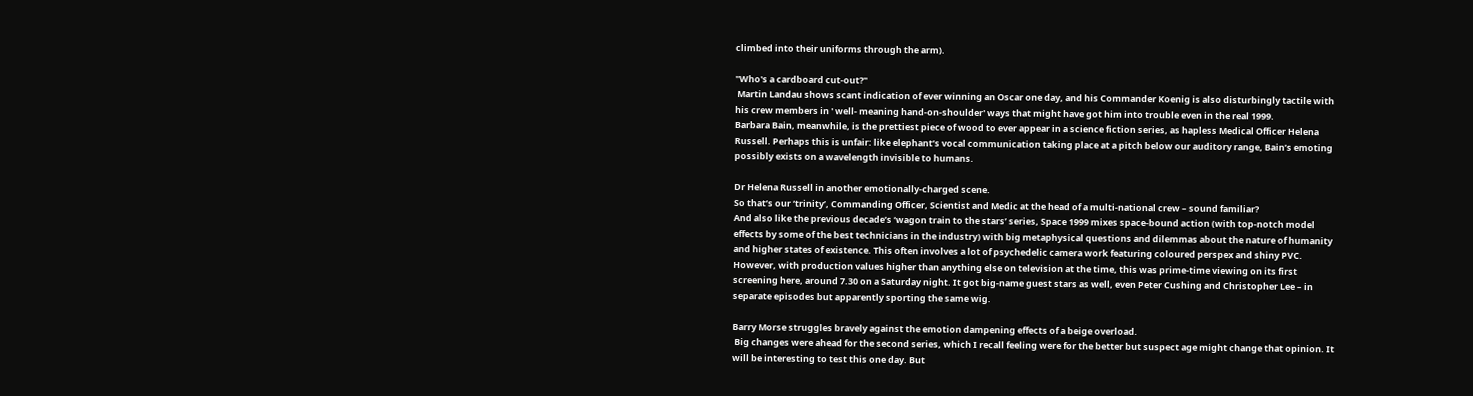climbed into their uniforms through the arm).

"Who's a cardboard cut-out?"
 Martin Landau shows scant indication of ever winning an Oscar one day, and his Commander Koenig is also disturbingly tactile with his crew members in ' well- meaning hand-on-shoulder' ways that might have got him into trouble even in the real 1999.
Barbara Bain, meanwhile, is the prettiest piece of wood to ever appear in a science fiction series, as hapless Medical Officer Helena Russell. Perhaps this is unfair: like elephant’s vocal communication taking place at a pitch below our auditory range, Bain’s emoting possibly exists on a wavelength invisible to humans.

Dr Helena Russell in another emotionally-charged scene.
So that’s our ‘trinity’, Commanding Officer, Scientist and Medic at the head of a multi-national crew – sound familiar?
And also like the previous decade’s ‘wagon train to the stars’ series, Space 1999 mixes space-bound action (with top-notch model effects by some of the best technicians in the industry) with big metaphysical questions and dilemmas about the nature of humanity and higher states of existence. This often involves a lot of psychedelic camera work featuring coloured perspex and shiny PVC.
However, with production values higher than anything else on television at the time, this was prime-time viewing on its first screening here, around 7.30 on a Saturday night. It got big-name guest stars as well, even Peter Cushing and Christopher Lee – in separate episodes but apparently sporting the same wig.

Barry Morse struggles bravely against the emotion dampening effects of a beige overload.
 Big changes were ahead for the second series, which I recall feeling were for the better but suspect age might change that opinion. It will be interesting to test this one day. But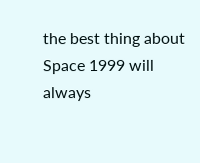the best thing about Space 1999 will always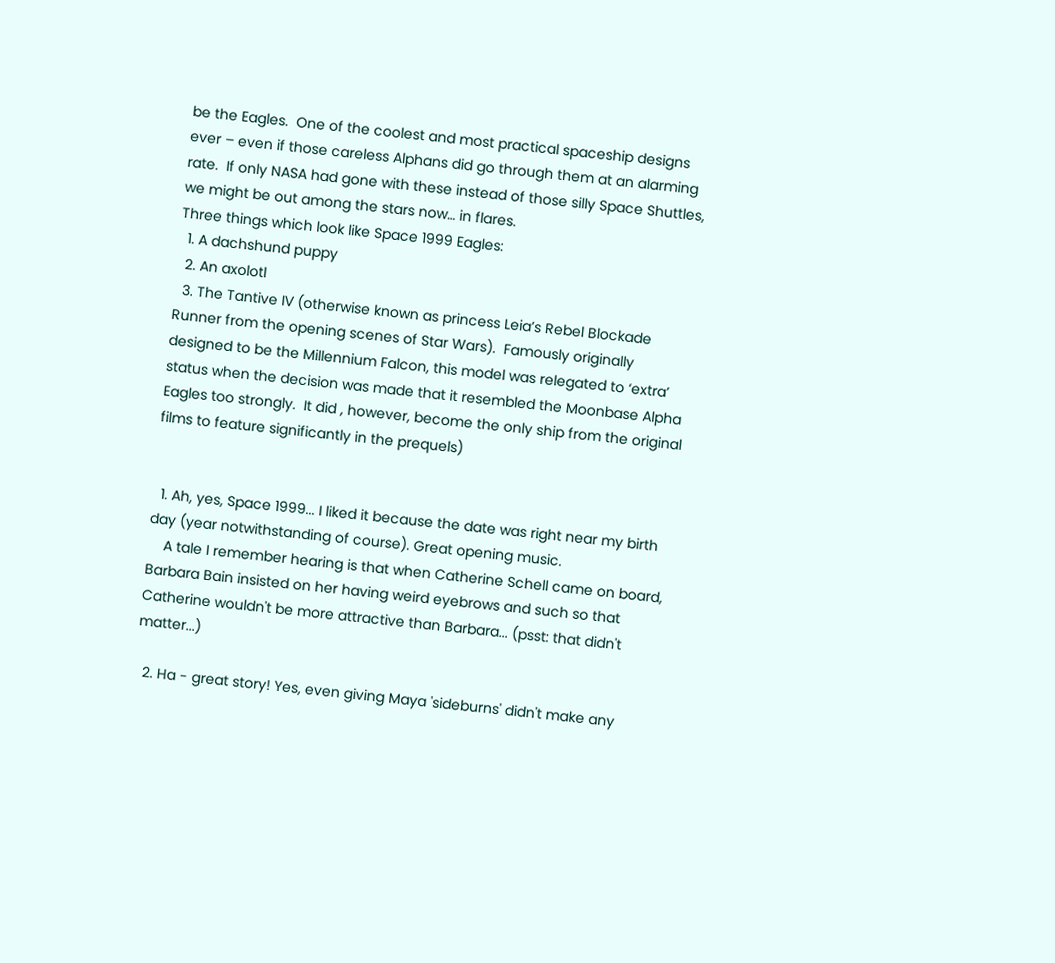be the Eagles.  One of the coolest and most practical spaceship designs ever – even if those careless Alphans did go through them at an alarming rate.  If only NASA had gone with these instead of those silly Space Shuttles, we might be out among the stars now… in flares.
Three things which look like Space 1999 Eagles:
  1. A dachshund puppy
  2. An axolotl
  3. The Tantive IV (otherwise known as princess Leia’s Rebel Blockade Runner from the opening scenes of Star Wars).  Famously originally designed to be the Millennium Falcon, this model was relegated to ‘extra’ status when the decision was made that it resembled the Moonbase Alpha Eagles too strongly.  It did , however, become the only ship from the original films to feature significantly in the prequels)


  1. Ah, yes, Space 1999... I liked it because the date was right near my birth day (year notwithstanding of course). Great opening music.
    A tale I remember hearing is that when Catherine Schell came on board, Barbara Bain insisted on her having weird eyebrows and such so that Catherine wouldn't be more attractive than Barbara... (psst: that didn't matter...)

  2. Ha - great story! Yes, even giving Maya 'sideburns' didn't make any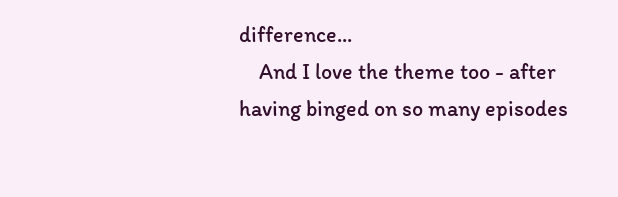difference...
    And I love the theme too - after having binged on so many episodes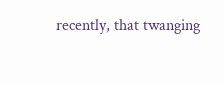recently, that twanging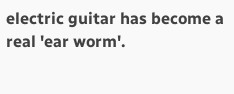electric guitar has become a real 'ear worm'.